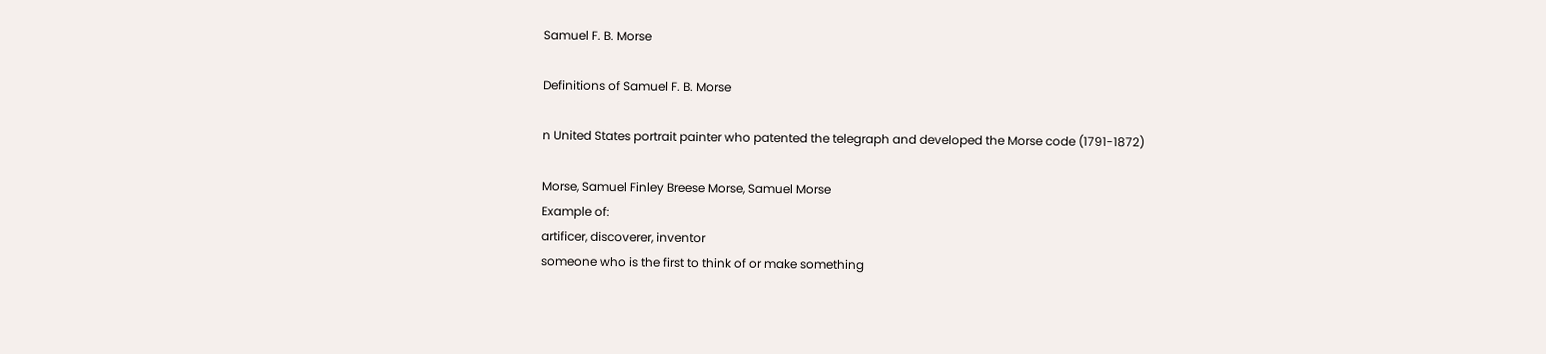Samuel F. B. Morse

Definitions of Samuel F. B. Morse

n United States portrait painter who patented the telegraph and developed the Morse code (1791-1872)

Morse, Samuel Finley Breese Morse, Samuel Morse
Example of:
artificer, discoverer, inventor
someone who is the first to think of or make something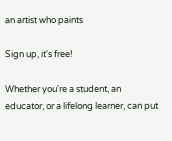an artist who paints

Sign up, it's free!

Whether you're a student, an educator, or a lifelong learner, can put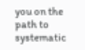you on the path to systematic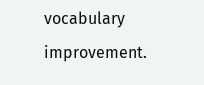vocabulary improvement.